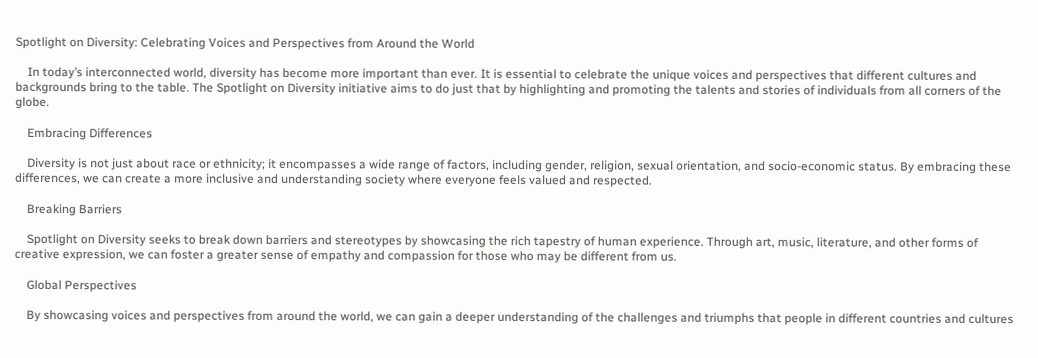Spotlight on Diversity: Celebrating Voices and Perspectives from Around the World

    In today’s interconnected world, diversity has become more important than ever. It is essential to celebrate the unique voices and perspectives that different cultures and backgrounds bring to the table. The Spotlight on Diversity initiative aims to do just that by highlighting and promoting the talents and stories of individuals from all corners of the globe.

    Embracing Differences

    Diversity is not just about race or ethnicity; it encompasses a wide range of factors, including gender, religion, sexual orientation, and socio-economic status. By embracing these differences, we can create a more inclusive and understanding society where everyone feels valued and respected.

    Breaking Barriers

    Spotlight on Diversity seeks to break down barriers and stereotypes by showcasing the rich tapestry of human experience. Through art, music, literature, and other forms of creative expression, we can foster a greater sense of empathy and compassion for those who may be different from us.

    Global Perspectives

    By showcasing voices and perspectives from around the world, we can gain a deeper understanding of the challenges and triumphs that people in different countries and cultures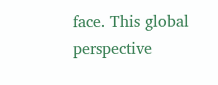face. This global perspective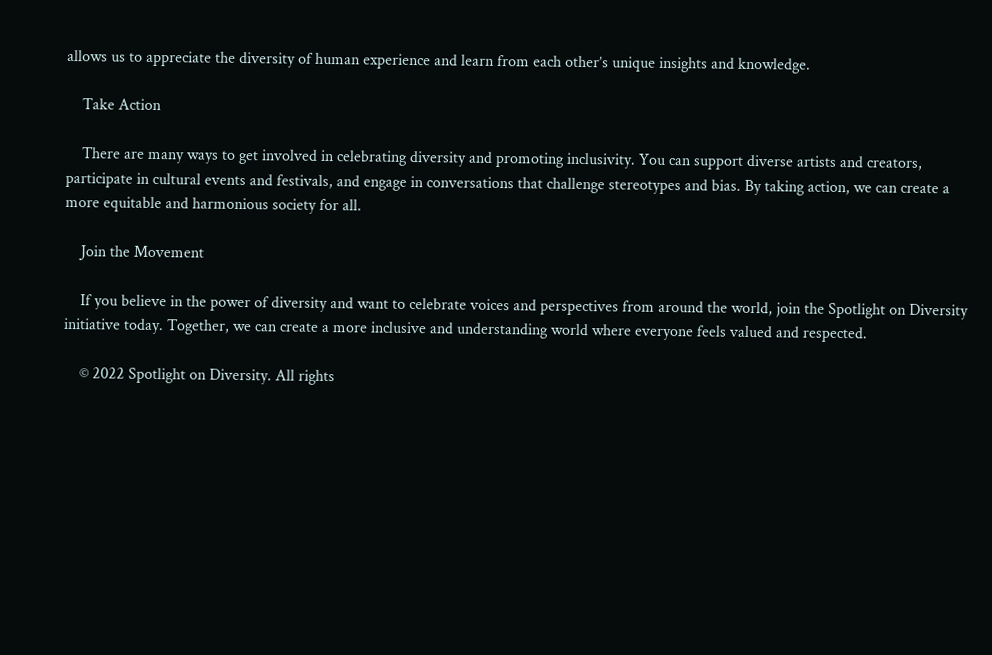allows us to appreciate the diversity of human experience and learn from each other’s unique insights and knowledge.

    Take Action

    There are many ways to get involved in celebrating diversity and promoting inclusivity. You can support diverse artists and creators, participate in cultural events and festivals, and engage in conversations that challenge stereotypes and bias. By taking action, we can create a more equitable and harmonious society for all.

    Join the Movement

    If you believe in the power of diversity and want to celebrate voices and perspectives from around the world, join the Spotlight on Diversity initiative today. Together, we can create a more inclusive and understanding world where everyone feels valued and respected.

    © 2022 Spotlight on Diversity. All rights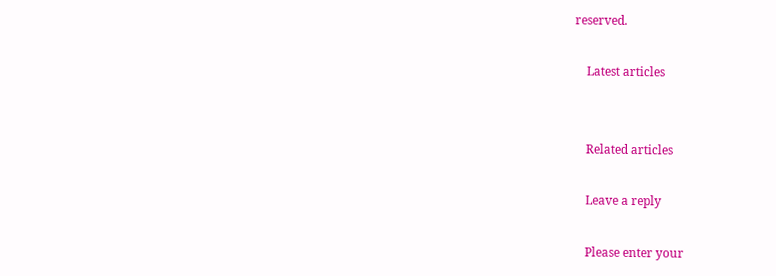reserved.

    Latest articles


    Related articles

    Leave a reply

    Please enter your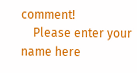comment!
    Please enter your name here